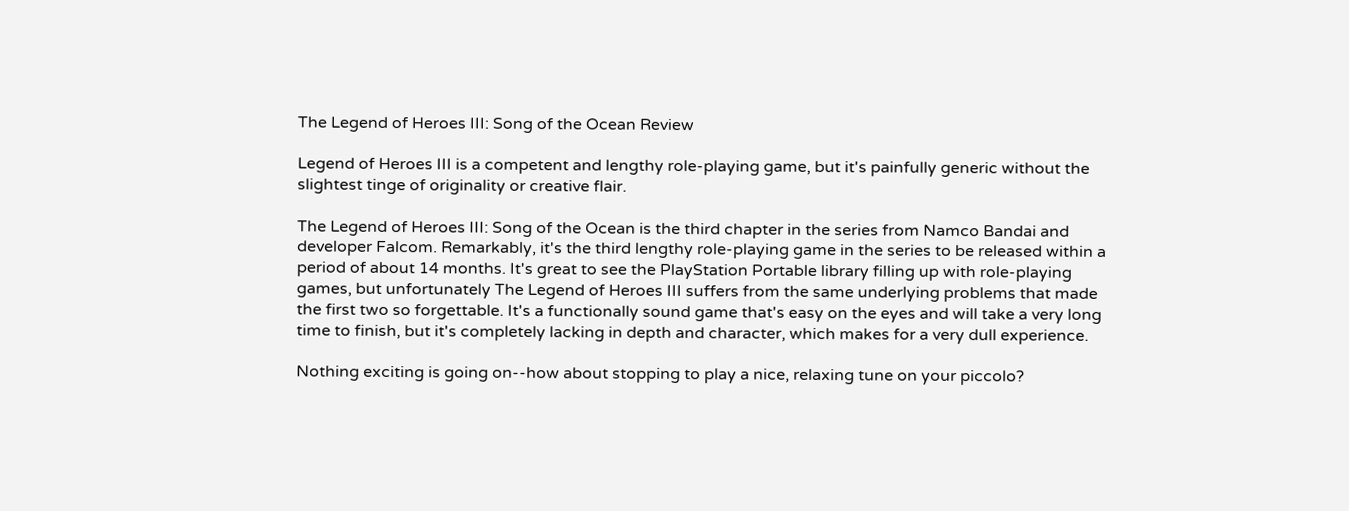The Legend of Heroes III: Song of the Ocean Review

Legend of Heroes III is a competent and lengthy role-playing game, but it's painfully generic without the slightest tinge of originality or creative flair.

The Legend of Heroes III: Song of the Ocean is the third chapter in the series from Namco Bandai and developer Falcom. Remarkably, it's the third lengthy role-playing game in the series to be released within a period of about 14 months. It's great to see the PlayStation Portable library filling up with role-playing games, but unfortunately The Legend of Heroes III suffers from the same underlying problems that made the first two so forgettable. It's a functionally sound game that's easy on the eyes and will take a very long time to finish, but it's completely lacking in depth and character, which makes for a very dull experience.

Nothing exciting is going on--how about stopping to play a nice, relaxing tune on your piccolo?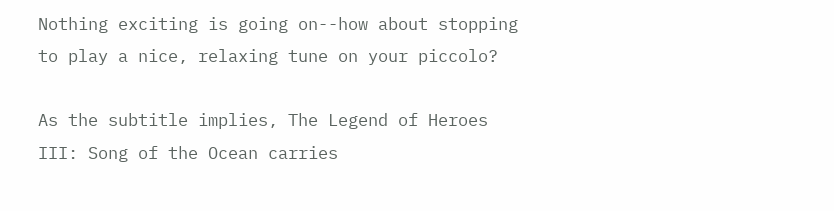Nothing exciting is going on--how about stopping to play a nice, relaxing tune on your piccolo?

As the subtitle implies, The Legend of Heroes III: Song of the Ocean carries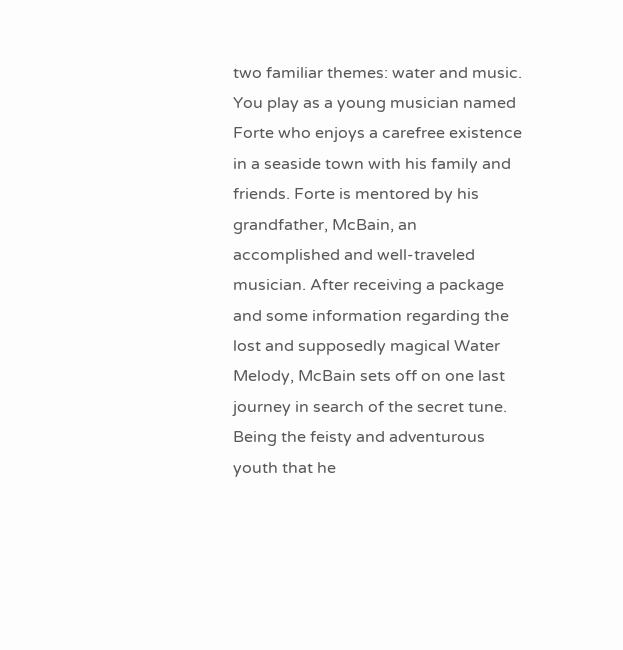two familiar themes: water and music. You play as a young musician named Forte who enjoys a carefree existence in a seaside town with his family and friends. Forte is mentored by his grandfather, McBain, an accomplished and well-traveled musician. After receiving a package and some information regarding the lost and supposedly magical Water Melody, McBain sets off on one last journey in search of the secret tune. Being the feisty and adventurous youth that he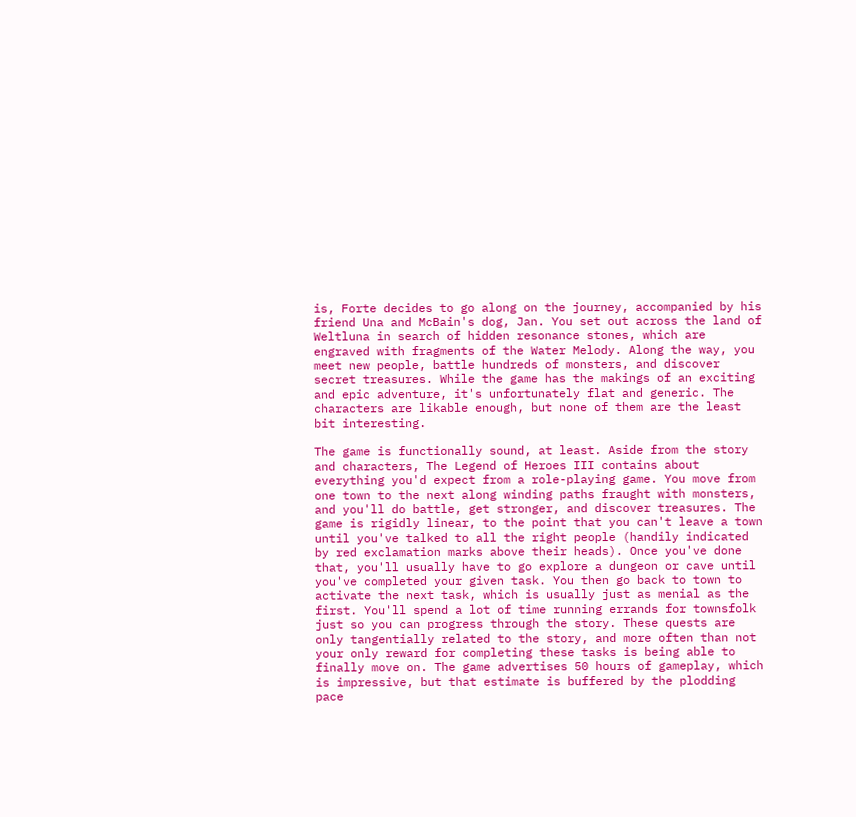is, Forte decides to go along on the journey, accompanied by his friend Una and McBain's dog, Jan. You set out across the land of Weltluna in search of hidden resonance stones, which are engraved with fragments of the Water Melody. Along the way, you meet new people, battle hundreds of monsters, and discover secret treasures. While the game has the makings of an exciting and epic adventure, it's unfortunately flat and generic. The characters are likable enough, but none of them are the least bit interesting.

The game is functionally sound, at least. Aside from the story and characters, The Legend of Heroes III contains about everything you'd expect from a role-playing game. You move from one town to the next along winding paths fraught with monsters, and you'll do battle, get stronger, and discover treasures. The game is rigidly linear, to the point that you can't leave a town until you've talked to all the right people (handily indicated by red exclamation marks above their heads). Once you've done that, you'll usually have to go explore a dungeon or cave until you've completed your given task. You then go back to town to activate the next task, which is usually just as menial as the first. You'll spend a lot of time running errands for townsfolk just so you can progress through the story. These quests are only tangentially related to the story, and more often than not your only reward for completing these tasks is being able to finally move on. The game advertises 50 hours of gameplay, which is impressive, but that estimate is buffered by the plodding pace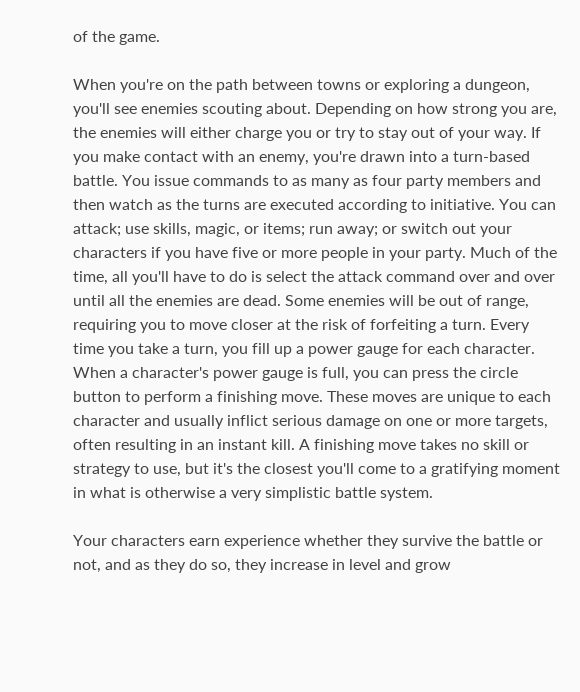of the game.

When you're on the path between towns or exploring a dungeon, you'll see enemies scouting about. Depending on how strong you are, the enemies will either charge you or try to stay out of your way. If you make contact with an enemy, you're drawn into a turn-based battle. You issue commands to as many as four party members and then watch as the turns are executed according to initiative. You can attack; use skills, magic, or items; run away; or switch out your characters if you have five or more people in your party. Much of the time, all you'll have to do is select the attack command over and over until all the enemies are dead. Some enemies will be out of range, requiring you to move closer at the risk of forfeiting a turn. Every time you take a turn, you fill up a power gauge for each character. When a character's power gauge is full, you can press the circle button to perform a finishing move. These moves are unique to each character and usually inflict serious damage on one or more targets, often resulting in an instant kill. A finishing move takes no skill or strategy to use, but it's the closest you'll come to a gratifying moment in what is otherwise a very simplistic battle system.

Your characters earn experience whether they survive the battle or not, and as they do so, they increase in level and grow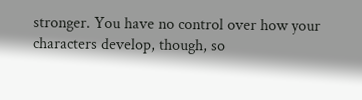stronger. You have no control over how your characters develop, though, so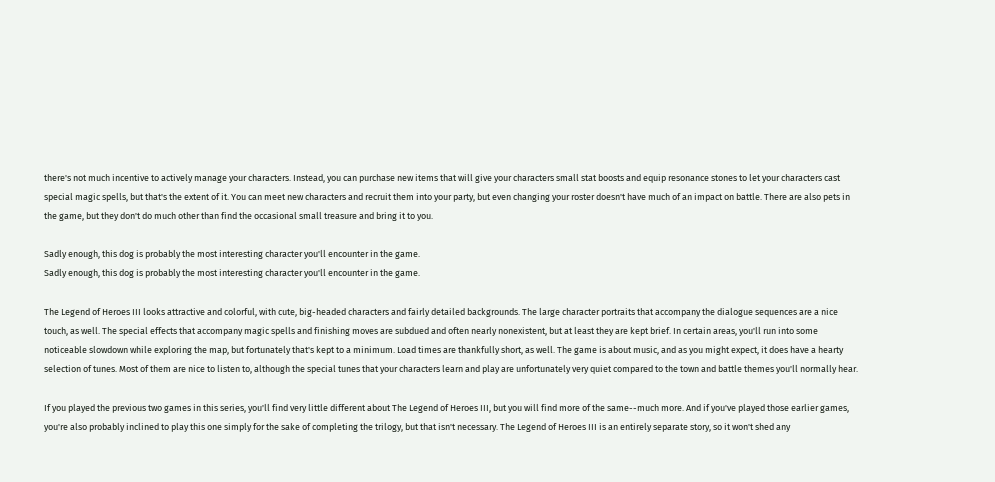there's not much incentive to actively manage your characters. Instead, you can purchase new items that will give your characters small stat boosts and equip resonance stones to let your characters cast special magic spells, but that's the extent of it. You can meet new characters and recruit them into your party, but even changing your roster doesn't have much of an impact on battle. There are also pets in the game, but they don't do much other than find the occasional small treasure and bring it to you.

Sadly enough, this dog is probably the most interesting character you'll encounter in the game.
Sadly enough, this dog is probably the most interesting character you'll encounter in the game.

The Legend of Heroes III looks attractive and colorful, with cute, big-headed characters and fairly detailed backgrounds. The large character portraits that accompany the dialogue sequences are a nice touch, as well. The special effects that accompany magic spells and finishing moves are subdued and often nearly nonexistent, but at least they are kept brief. In certain areas, you'll run into some noticeable slowdown while exploring the map, but fortunately that's kept to a minimum. Load times are thankfully short, as well. The game is about music, and as you might expect, it does have a hearty selection of tunes. Most of them are nice to listen to, although the special tunes that your characters learn and play are unfortunately very quiet compared to the town and battle themes you'll normally hear.

If you played the previous two games in this series, you'll find very little different about The Legend of Heroes III, but you will find more of the same--much more. And if you've played those earlier games, you're also probably inclined to play this one simply for the sake of completing the trilogy, but that isn't necessary. The Legend of Heroes III is an entirely separate story, so it won't shed any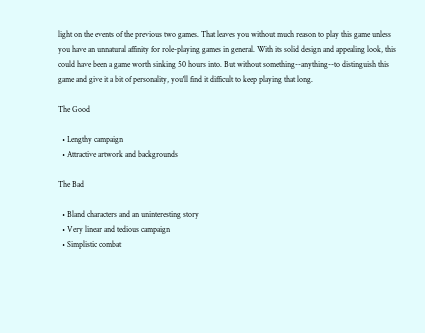light on the events of the previous two games. That leaves you without much reason to play this game unless you have an unnatural affinity for role-playing games in general. With its solid design and appealing look, this could have been a game worth sinking 50 hours into. But without something--anything--to distinguish this game and give it a bit of personality, you'll find it difficult to keep playing that long.

The Good

  • Lengthy campaign
  • Attractive artwork and backgrounds

The Bad

  • Bland characters and an uninteresting story
  • Very linear and tedious campaign
  • Simplistic combat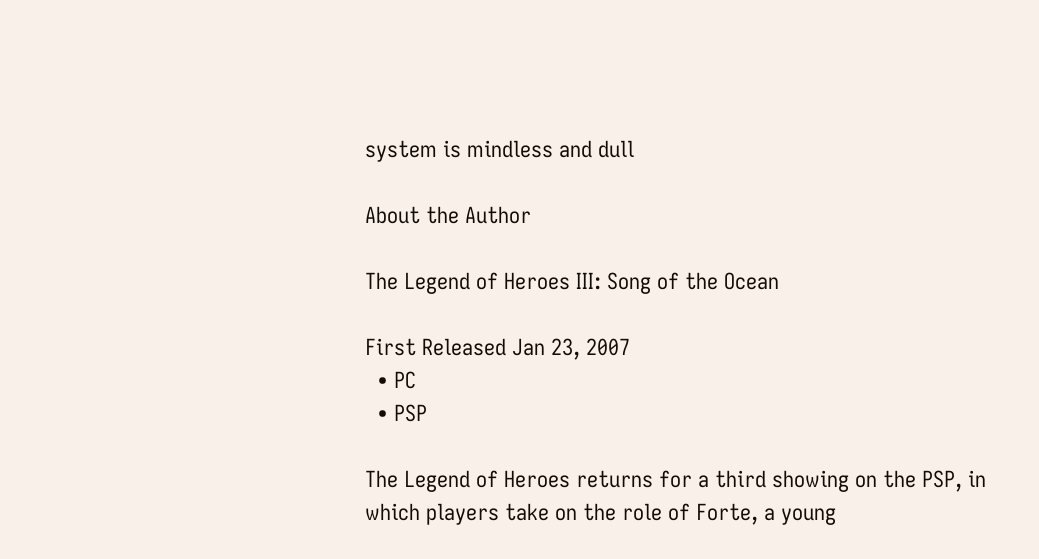system is mindless and dull

About the Author

The Legend of Heroes III: Song of the Ocean

First Released Jan 23, 2007
  • PC
  • PSP

The Legend of Heroes returns for a third showing on the PSP, in which players take on the role of Forte, a young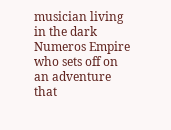musician living in the dark Numeros Empire who sets off on an adventure that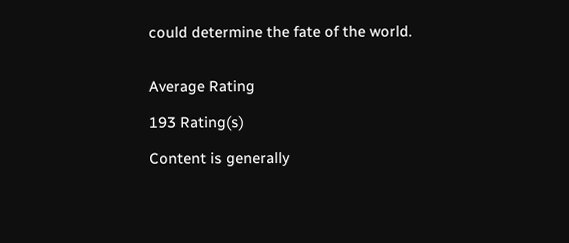could determine the fate of the world.


Average Rating

193 Rating(s)

Content is generally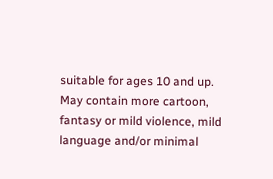suitable for ages 10 and up. May contain more cartoon, fantasy or mild violence, mild language and/or minimal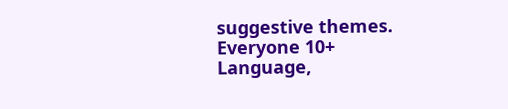suggestive themes.
Everyone 10+
Language,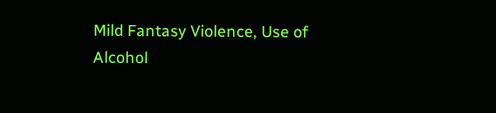Mild Fantasy Violence, Use of Alcohol